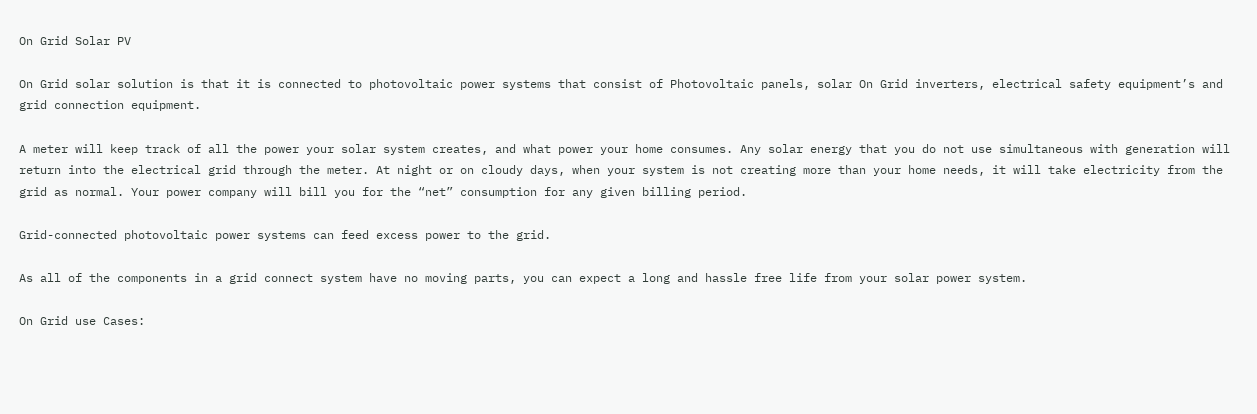On Grid Solar PV

On Grid solar solution is that it is connected to photovoltaic power systems that consist of Photovoltaic panels, solar On Grid inverters, electrical safety equipment’s and grid connection equipment.

A meter will keep track of all the power your solar system creates, and what power your home consumes. Any solar energy that you do not use simultaneous with generation will return into the electrical grid through the meter. At night or on cloudy days, when your system is not creating more than your home needs, it will take electricity from the grid as normal. Your power company will bill you for the “net” consumption for any given billing period.

Grid-connected photovoltaic power systems can feed excess power to the grid.

As all of the components in a grid connect system have no moving parts, you can expect a long and hassle free life from your solar power system.

On Grid use Cases: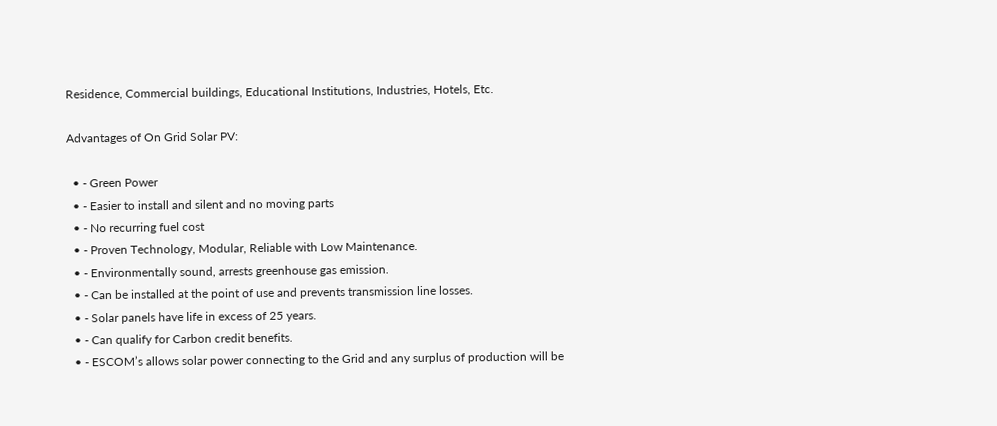Residence, Commercial buildings, Educational Institutions, Industries, Hotels, Etc.

Advantages of On Grid Solar PV:

  • - Green Power
  • - Easier to install and silent and no moving parts
  • - No recurring fuel cost
  • - Proven Technology, Modular, Reliable with Low Maintenance.
  • - Environmentally sound, arrests greenhouse gas emission.
  • - Can be installed at the point of use and prevents transmission line losses.
  • - Solar panels have life in excess of 25 years.
  • - Can qualify for Carbon credit benefits.
  • - ESCOM’s allows solar power connecting to the Grid and any surplus of production will be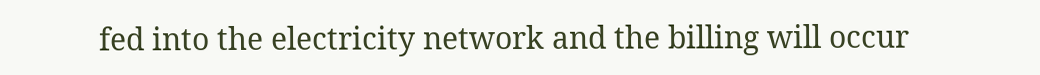fed into the electricity network and the billing will occur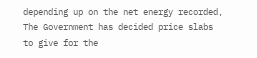depending up on the net energy recorded, The Government has decided price slabs to give for the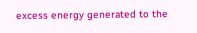excess energy generated to the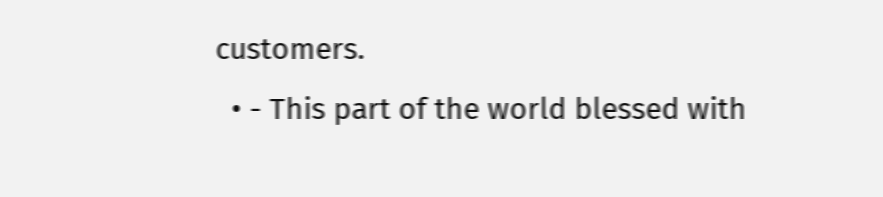customers.
  • - This part of the world blessed with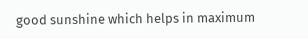good sunshine which helps in maximum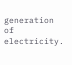generation of electricity.